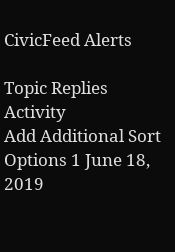CivicFeed Alerts

Topic Replies Activity
Add Additional Sort Options 1 June 18, 2019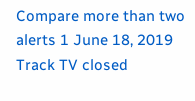Compare more than two alerts 1 June 18, 2019
Track TV closed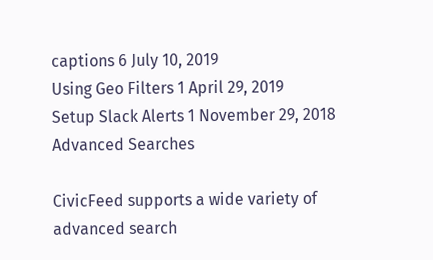captions 6 July 10, 2019
Using Geo Filters 1 April 29, 2019
Setup Slack Alerts 1 November 29, 2018
Advanced Searches

CivicFeed supports a wide variety of advanced search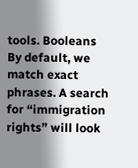tools. Booleans By default, we match exact phrases. A search for “immigration rights” will look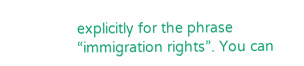explicitly for the phrase “immigration rights”. You can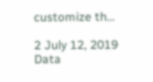customize th…

2 July 12, 2019
Data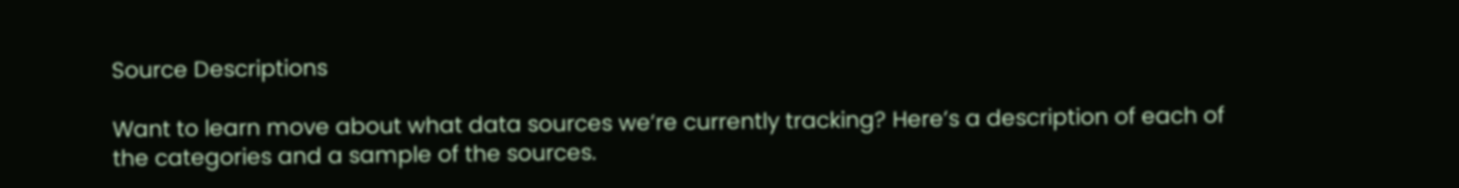Source Descriptions

Want to learn move about what data sources we’re currently tracking? Here’s a description of each of the categories and a sample of the sources.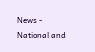News - National and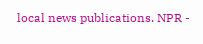local news publications. NPR -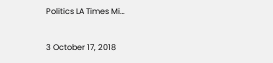Politics LA Times Mi…

3 October 17, 2018